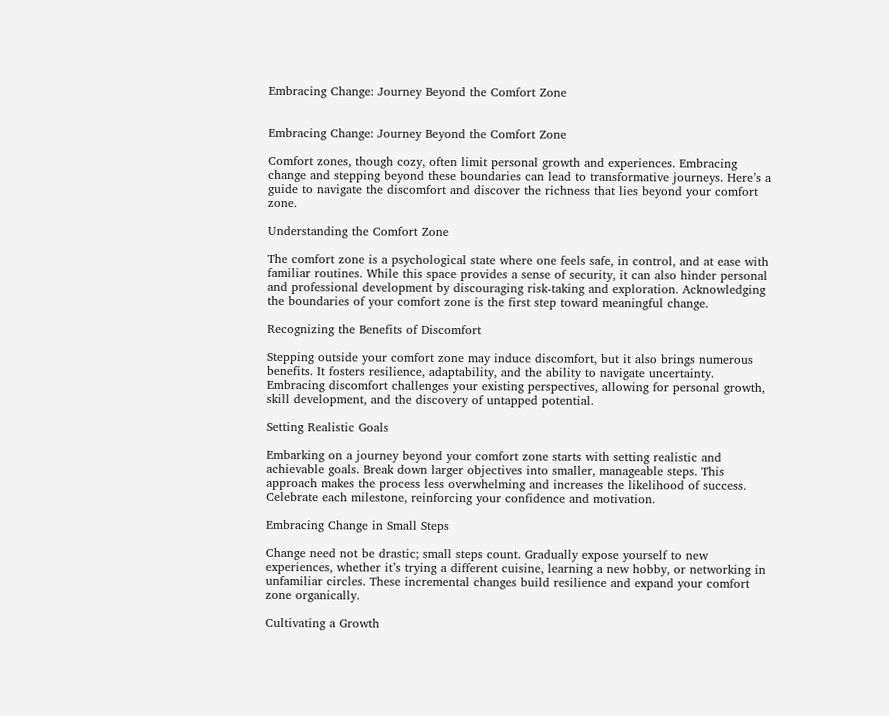Embracing Change: Journey Beyond the Comfort Zone


Embracing Change: Journey Beyond the Comfort Zone

Comfort zones, though cozy, often limit personal growth and experiences. Embracing change and stepping beyond these boundaries can lead to transformative journeys. Here’s a guide to navigate the discomfort and discover the richness that lies beyond your comfort zone.

Understanding the Comfort Zone

The comfort zone is a psychological state where one feels safe, in control, and at ease with familiar routines. While this space provides a sense of security, it can also hinder personal and professional development by discouraging risk-taking and exploration. Acknowledging the boundaries of your comfort zone is the first step toward meaningful change.

Recognizing the Benefits of Discomfort

Stepping outside your comfort zone may induce discomfort, but it also brings numerous benefits. It fosters resilience, adaptability, and the ability to navigate uncertainty. Embracing discomfort challenges your existing perspectives, allowing for personal growth, skill development, and the discovery of untapped potential.

Setting Realistic Goals

Embarking on a journey beyond your comfort zone starts with setting realistic and achievable goals. Break down larger objectives into smaller, manageable steps. This approach makes the process less overwhelming and increases the likelihood of success. Celebrate each milestone, reinforcing your confidence and motivation.

Embracing Change in Small Steps

Change need not be drastic; small steps count. Gradually expose yourself to new experiences, whether it’s trying a different cuisine, learning a new hobby, or networking in unfamiliar circles. These incremental changes build resilience and expand your comfort zone organically.

Cultivating a Growth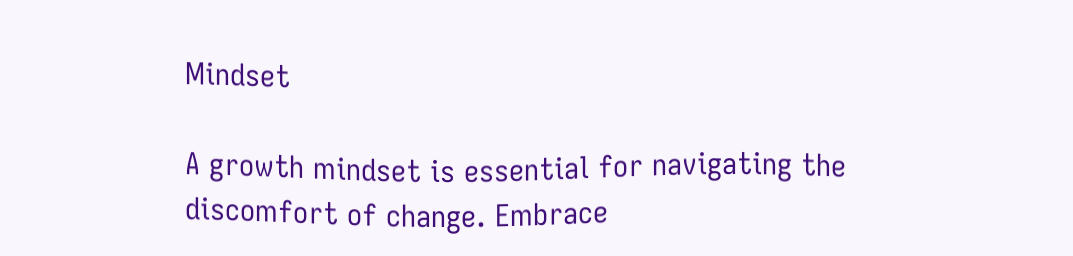Mindset

A growth mindset is essential for navigating the discomfort of change. Embrace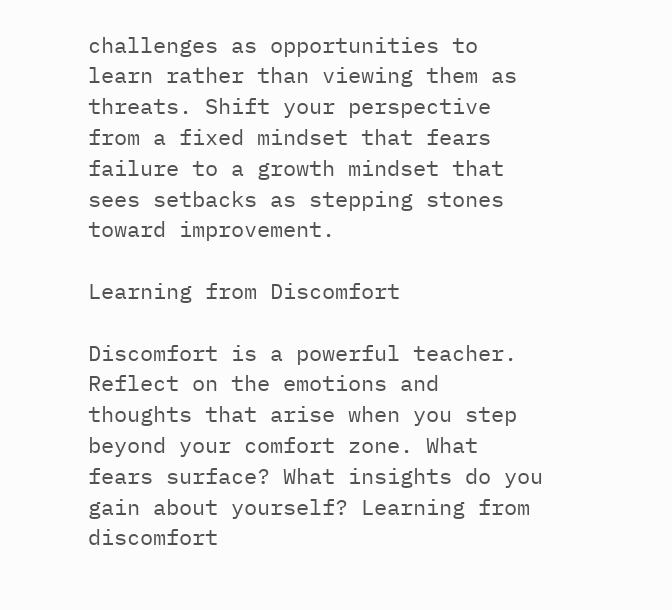challenges as opportunities to learn rather than viewing them as threats. Shift your perspective from a fixed mindset that fears failure to a growth mindset that sees setbacks as stepping stones toward improvement.

Learning from Discomfort

Discomfort is a powerful teacher. Reflect on the emotions and thoughts that arise when you step beyond your comfort zone. What fears surface? What insights do you gain about yourself? Learning from discomfort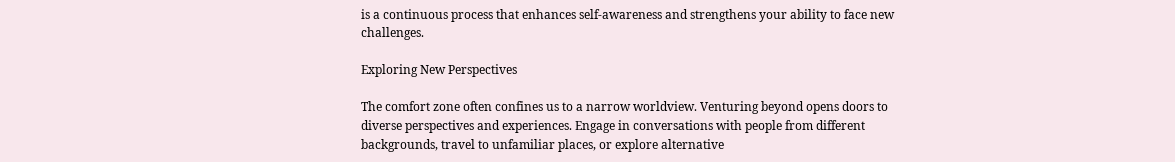is a continuous process that enhances self-awareness and strengthens your ability to face new challenges.

Exploring New Perspectives

The comfort zone often confines us to a narrow worldview. Venturing beyond opens doors to diverse perspectives and experiences. Engage in conversations with people from different backgrounds, travel to unfamiliar places, or explore alternative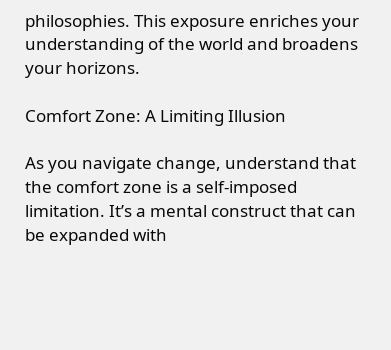philosophies. This exposure enriches your understanding of the world and broadens your horizons.

Comfort Zone: A Limiting Illusion

As you navigate change, understand that the comfort zone is a self-imposed limitation. It’s a mental construct that can be expanded with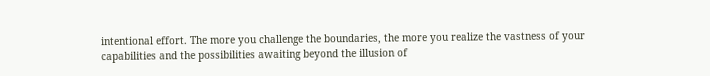intentional effort. The more you challenge the boundaries, the more you realize the vastness of your capabilities and the possibilities awaiting beyond the illusion of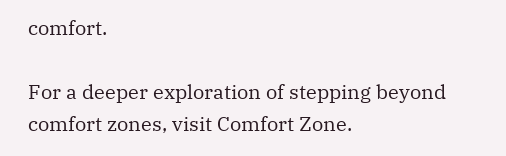comfort.

For a deeper exploration of stepping beyond comfort zones, visit Comfort Zone.